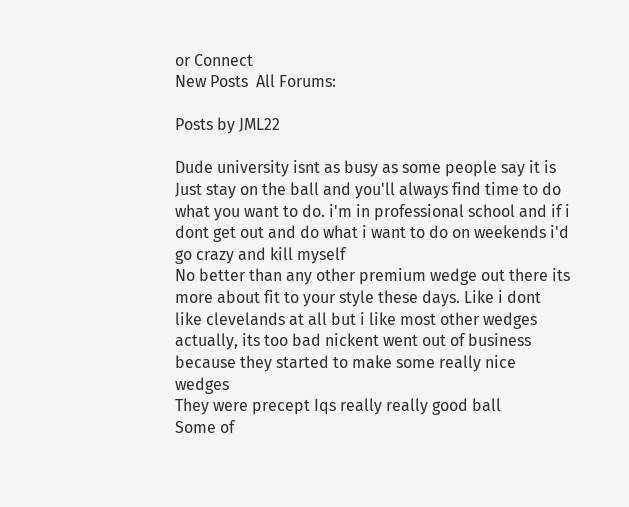or Connect
New Posts  All Forums:

Posts by JML22

Dude university isnt as busy as some people say it is Just stay on the ball and you'll always find time to do what you want to do. i'm in professional school and if i dont get out and do what i want to do on weekends i'd go crazy and kill myself
No better than any other premium wedge out there its more about fit to your style these days. Like i dont like clevelands at all but i like most other wedges actually, its too bad nickent went out of business because they started to make some really nice wedges
They were precept Iqs really really good ball
Some of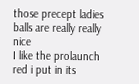those precept ladies balls are really really nice
I like the prolaunch red i put in its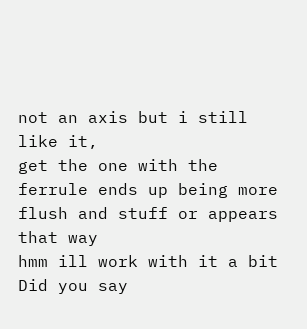not an axis but i still like it,
get the one with the ferrule ends up being more flush and stuff or appears that way
hmm ill work with it a bit
Did you say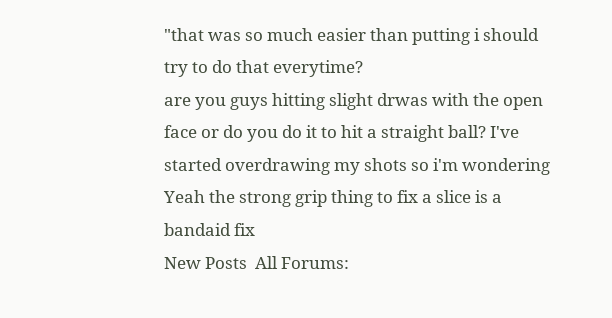"that was so much easier than putting i should try to do that everytime?
are you guys hitting slight drwas with the open face or do you do it to hit a straight ball? I've started overdrawing my shots so i'm wondering
Yeah the strong grip thing to fix a slice is a bandaid fix
New Posts  All Forums: